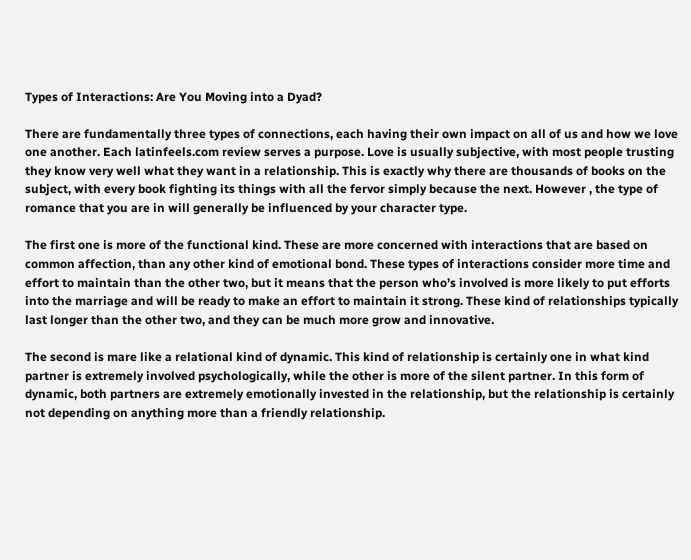Types of Interactions: Are You Moving into a Dyad?

There are fundamentally three types of connections, each having their own impact on all of us and how we love one another. Each latinfeels.com review serves a purpose. Love is usually subjective, with most people trusting they know very well what they want in a relationship. This is exactly why there are thousands of books on the subject, with every book fighting its things with all the fervor simply because the next. However , the type of romance that you are in will generally be influenced by your character type.

The first one is more of the functional kind. These are more concerned with interactions that are based on common affection, than any other kind of emotional bond. These types of interactions consider more time and effort to maintain than the other two, but it means that the person who’s involved is more likely to put efforts into the marriage and will be ready to make an effort to maintain it strong. These kind of relationships typically last longer than the other two, and they can be much more grow and innovative.

The second is mare like a relational kind of dynamic. This kind of relationship is certainly one in what kind partner is extremely involved psychologically, while the other is more of the silent partner. In this form of dynamic, both partners are extremely emotionally invested in the relationship, but the relationship is certainly not depending on anything more than a friendly relationship.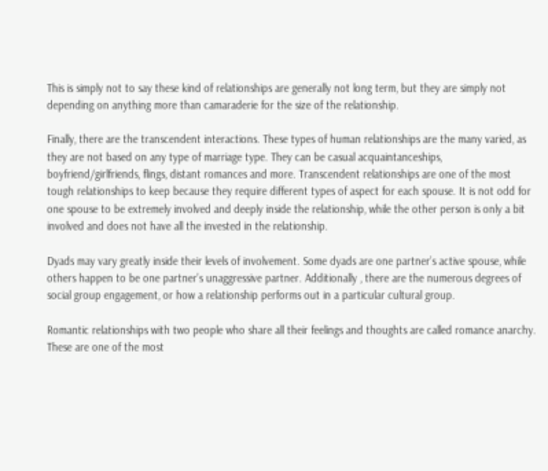This is simply not to say these kind of relationships are generally not long term, but they are simply not depending on anything more than camaraderie for the size of the relationship.

Finally, there are the transcendent interactions. These types of human relationships are the many varied, as they are not based on any type of marriage type. They can be casual acquaintanceships, boyfriend/girlfriends, flings, distant romances and more. Transcendent relationships are one of the most tough relationships to keep because they require different types of aspect for each spouse. It is not odd for one spouse to be extremely involved and deeply inside the relationship, while the other person is only a bit involved and does not have all the invested in the relationship.

Dyads may vary greatly inside their levels of involvement. Some dyads are one partner’s active spouse, while others happen to be one partner’s unaggressive partner. Additionally , there are the numerous degrees of social group engagement, or how a relationship performs out in a particular cultural group.

Romantic relationships with two people who share all their feelings and thoughts are called romance anarchy. These are one of the most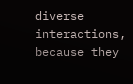diverse interactions, because they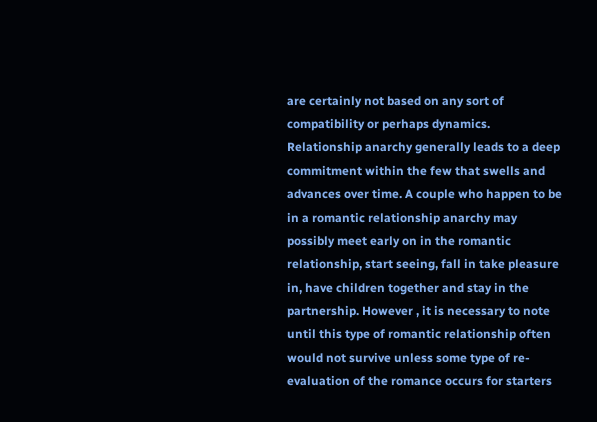are certainly not based on any sort of compatibility or perhaps dynamics. Relationship anarchy generally leads to a deep commitment within the few that swells and advances over time. A couple who happen to be in a romantic relationship anarchy may possibly meet early on in the romantic relationship, start seeing, fall in take pleasure in, have children together and stay in the partnership. However , it is necessary to note until this type of romantic relationship often would not survive unless some type of re-evaluation of the romance occurs for starters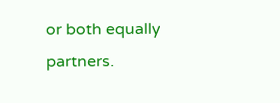or both equally partners.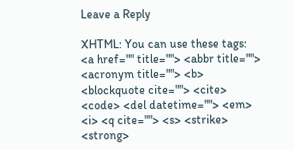Leave a Reply

XHTML: You can use these tags: <a href="" title=""> <abbr title=""> <acronym title=""> <b> <blockquote cite=""> <cite> <code> <del datetime=""> <em> <i> <q cite=""> <s> <strike> <strong>